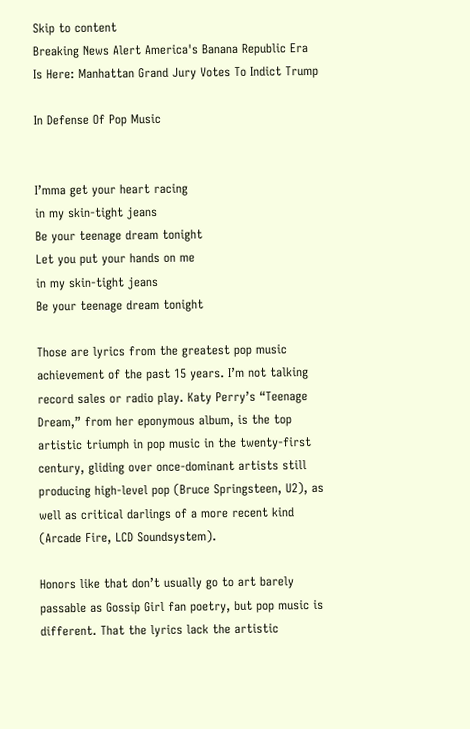Skip to content
Breaking News Alert America's Banana Republic Era Is Here: Manhattan Grand Jury Votes To Indict Trump

In Defense Of Pop Music


I’mma get your heart racing
in my skin-tight jeans
Be your teenage dream tonight
Let you put your hands on me
in my skin-tight jeans
Be your teenage dream tonight

Those are lyrics from the greatest pop music achievement of the past 15 years. I’m not talking record sales or radio play. Katy Perry’s “Teenage Dream,” from her eponymous album, is the top artistic triumph in pop music in the twenty-first century, gliding over once-dominant artists still producing high-level pop (Bruce Springsteen, U2), as well as critical darlings of a more recent kind (Arcade Fire, LCD Soundsystem).

Honors like that don’t usually go to art barely passable as Gossip Girl fan poetry, but pop music is different. That the lyrics lack the artistic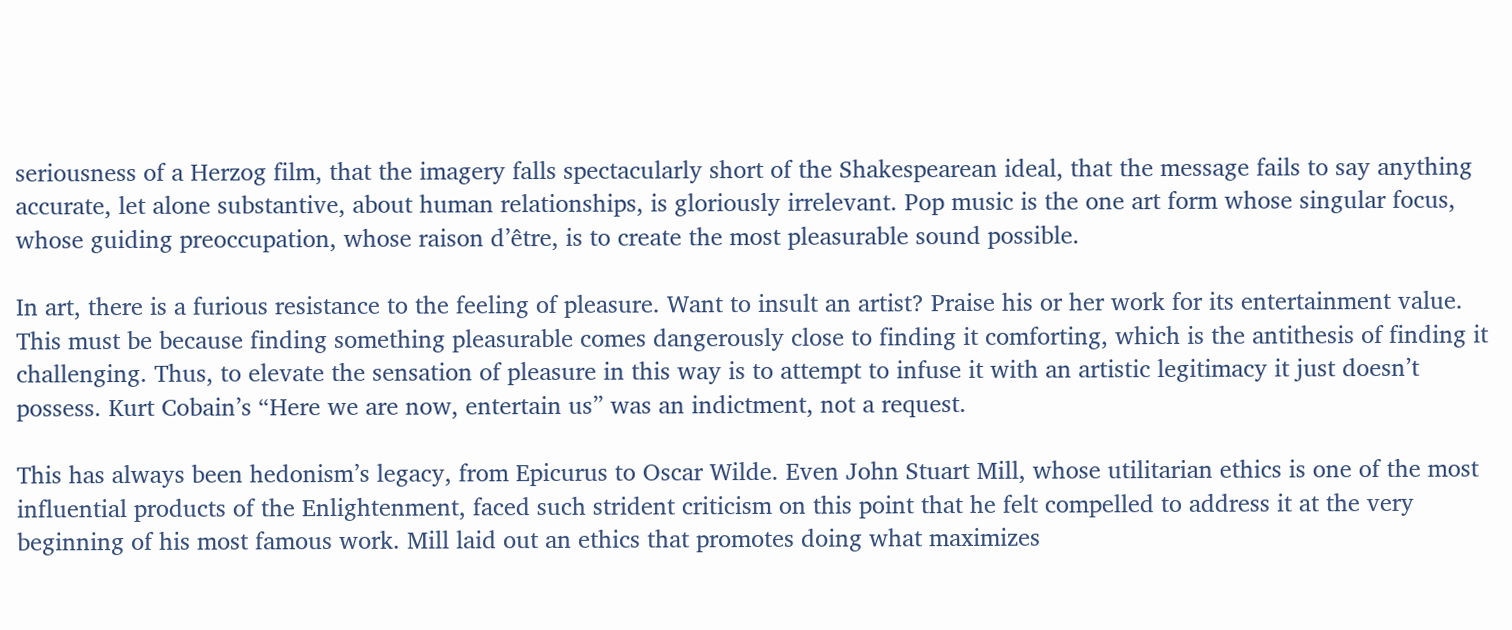seriousness of a Herzog film, that the imagery falls spectacularly short of the Shakespearean ideal, that the message fails to say anything accurate, let alone substantive, about human relationships, is gloriously irrelevant. Pop music is the one art form whose singular focus, whose guiding preoccupation, whose raison d’être, is to create the most pleasurable sound possible.

In art, there is a furious resistance to the feeling of pleasure. Want to insult an artist? Praise his or her work for its entertainment value. This must be because finding something pleasurable comes dangerously close to finding it comforting, which is the antithesis of finding it challenging. Thus, to elevate the sensation of pleasure in this way is to attempt to infuse it with an artistic legitimacy it just doesn’t possess. Kurt Cobain’s “Here we are now, entertain us” was an indictment, not a request.

This has always been hedonism’s legacy, from Epicurus to Oscar Wilde. Even John Stuart Mill, whose utilitarian ethics is one of the most influential products of the Enlightenment, faced such strident criticism on this point that he felt compelled to address it at the very beginning of his most famous work. Mill laid out an ethics that promotes doing what maximizes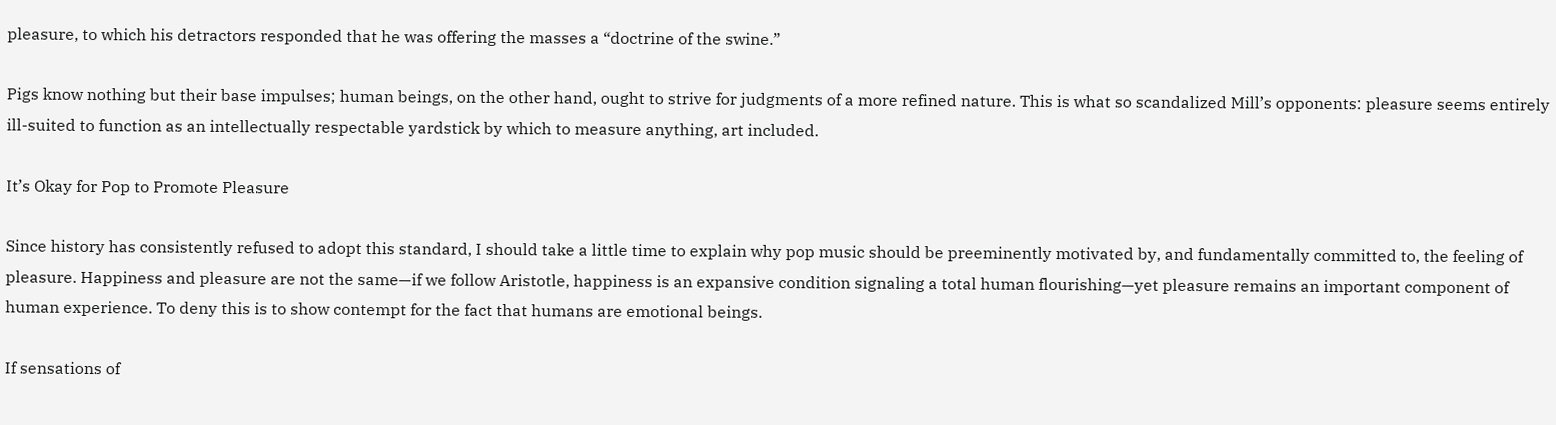pleasure, to which his detractors responded that he was offering the masses a “doctrine of the swine.”

Pigs know nothing but their base impulses; human beings, on the other hand, ought to strive for judgments of a more refined nature. This is what so scandalized Mill’s opponents: pleasure seems entirely ill-suited to function as an intellectually respectable yardstick by which to measure anything, art included.

It’s Okay for Pop to Promote Pleasure

Since history has consistently refused to adopt this standard, I should take a little time to explain why pop music should be preeminently motivated by, and fundamentally committed to, the feeling of pleasure. Happiness and pleasure are not the same—if we follow Aristotle, happiness is an expansive condition signaling a total human flourishing—yet pleasure remains an important component of human experience. To deny this is to show contempt for the fact that humans are emotional beings.

If sensations of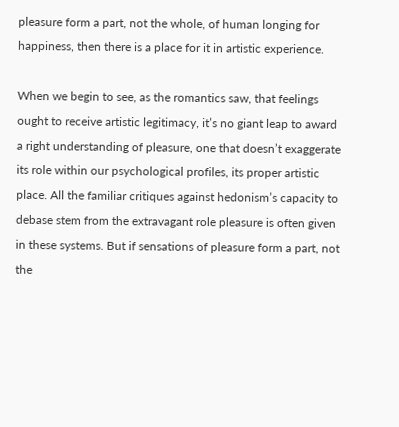pleasure form a part, not the whole, of human longing for happiness, then there is a place for it in artistic experience.

When we begin to see, as the romantics saw, that feelings ought to receive artistic legitimacy, it’s no giant leap to award a right understanding of pleasure, one that doesn’t exaggerate its role within our psychological profiles, its proper artistic place. All the familiar critiques against hedonism’s capacity to debase stem from the extravagant role pleasure is often given in these systems. But if sensations of pleasure form a part, not the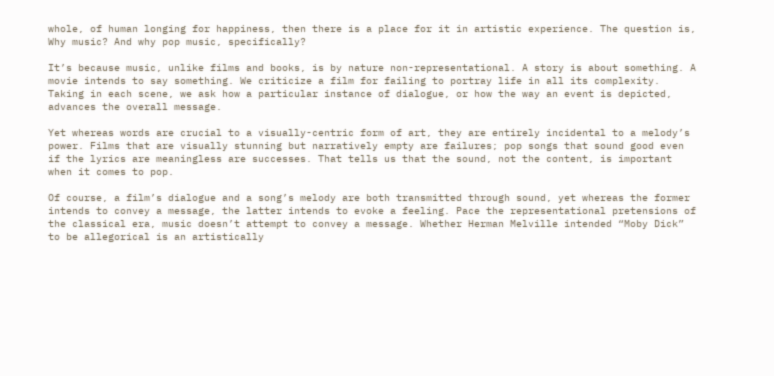whole, of human longing for happiness, then there is a place for it in artistic experience. The question is, Why music? And why pop music, specifically?

It’s because music, unlike films and books, is by nature non-representational. A story is about something. A movie intends to say something. We criticize a film for failing to portray life in all its complexity. Taking in each scene, we ask how a particular instance of dialogue, or how the way an event is depicted, advances the overall message.

Yet whereas words are crucial to a visually-centric form of art, they are entirely incidental to a melody’s power. Films that are visually stunning but narratively empty are failures; pop songs that sound good even if the lyrics are meaningless are successes. That tells us that the sound, not the content, is important when it comes to pop.

Of course, a film’s dialogue and a song’s melody are both transmitted through sound, yet whereas the former intends to convey a message, the latter intends to evoke a feeling. Pace the representational pretensions of the classical era, music doesn’t attempt to convey a message. Whether Herman Melville intended “Moby Dick” to be allegorical is an artistically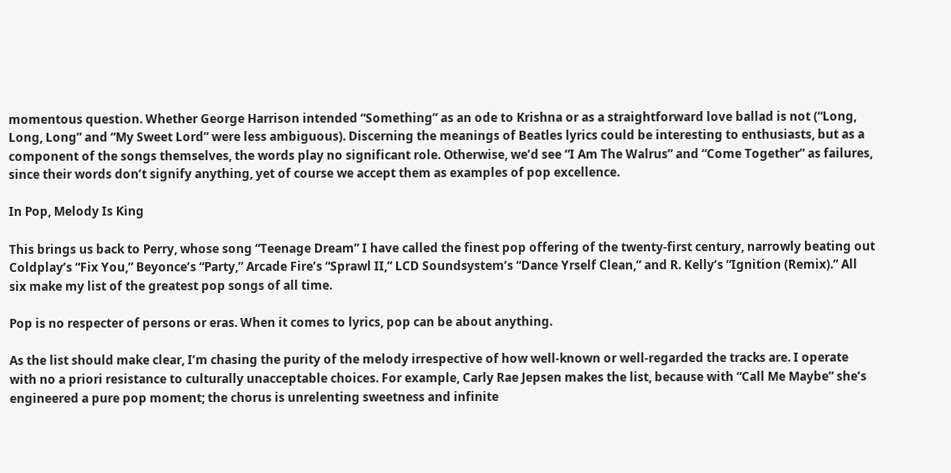momentous question. Whether George Harrison intended “Something” as an ode to Krishna or as a straightforward love ballad is not (“Long, Long, Long” and “My Sweet Lord” were less ambiguous). Discerning the meanings of Beatles lyrics could be interesting to enthusiasts, but as a component of the songs themselves, the words play no significant role. Otherwise, we’d see “I Am The Walrus” and “Come Together” as failures, since their words don’t signify anything, yet of course we accept them as examples of pop excellence.

In Pop, Melody Is King

This brings us back to Perry, whose song “Teenage Dream” I have called the finest pop offering of the twenty-first century, narrowly beating out Coldplay’s “Fix You,” Beyonce’s “Party,” Arcade Fire’s “Sprawl II,” LCD Soundsystem’s “Dance Yrself Clean,” and R. Kelly’s “Ignition (Remix).” All six make my list of the greatest pop songs of all time.

Pop is no respecter of persons or eras. When it comes to lyrics, pop can be about anything.

As the list should make clear, I’m chasing the purity of the melody irrespective of how well-known or well-regarded the tracks are. I operate with no a priori resistance to culturally unacceptable choices. For example, Carly Rae Jepsen makes the list, because with “Call Me Maybe” she’s engineered a pure pop moment; the chorus is unrelenting sweetness and infinite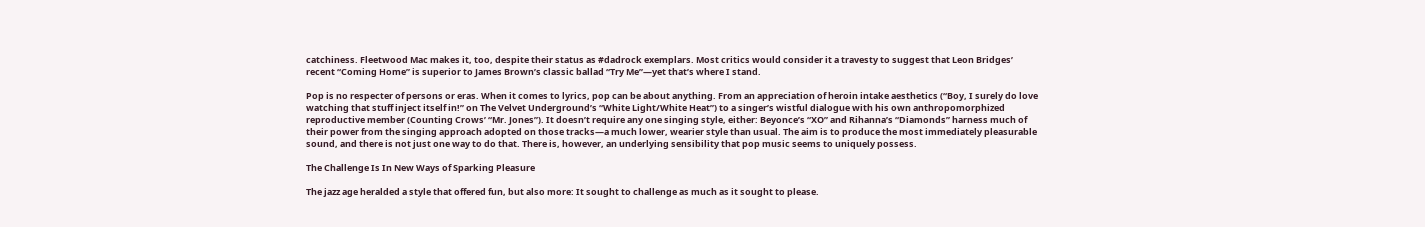catchiness. Fleetwood Mac makes it, too, despite their status as #dadrock exemplars. Most critics would consider it a travesty to suggest that Leon Bridges’ recent “Coming Home” is superior to James Brown’s classic ballad “Try Me”—yet that’s where I stand.

Pop is no respecter of persons or eras. When it comes to lyrics, pop can be about anything. From an appreciation of heroin intake aesthetics (“Boy, I surely do love watching that stuff inject itself in!” on The Velvet Underground’s “White Light/White Heat”) to a singer’s wistful dialogue with his own anthropomorphized reproductive member (Counting Crows’ “Mr. Jones”). It doesn’t require any one singing style, either: Beyonce’s “XO” and Rihanna’s “Diamonds” harness much of their power from the singing approach adopted on those tracks—a much lower, wearier style than usual. The aim is to produce the most immediately pleasurable sound, and there is not just one way to do that. There is, however, an underlying sensibility that pop music seems to uniquely possess.

The Challenge Is In New Ways of Sparking Pleasure

The jazz age heralded a style that offered fun, but also more: It sought to challenge as much as it sought to please.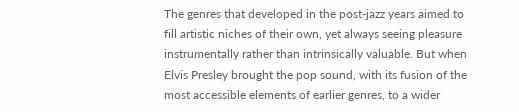The genres that developed in the post-jazz years aimed to fill artistic niches of their own, yet always seeing pleasure instrumentally rather than intrinsically valuable. But when Elvis Presley brought the pop sound, with its fusion of the most accessible elements of earlier genres, to a wider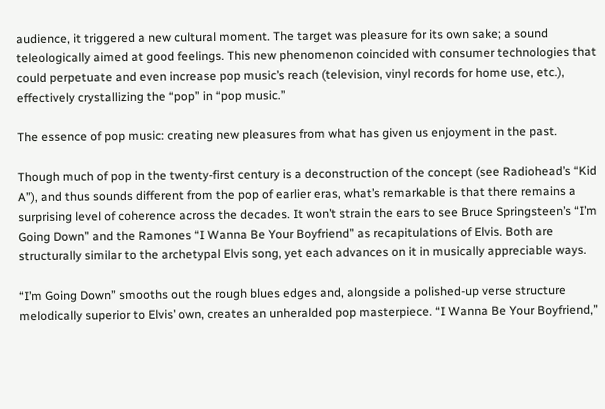audience, it triggered a new cultural moment. The target was pleasure for its own sake; a sound teleologically aimed at good feelings. This new phenomenon coincided with consumer technologies that could perpetuate and even increase pop music’s reach (television, vinyl records for home use, etc.), effectively crystallizing the “pop” in “pop music.”

The essence of pop music: creating new pleasures from what has given us enjoyment in the past.

Though much of pop in the twenty-first century is a deconstruction of the concept (see Radiohead’s “Kid A”), and thus sounds different from the pop of earlier eras, what’s remarkable is that there remains a surprising level of coherence across the decades. It won’t strain the ears to see Bruce Springsteen’s “I’m Going Down” and the Ramones “I Wanna Be Your Boyfriend” as recapitulations of Elvis. Both are structurally similar to the archetypal Elvis song, yet each advances on it in musically appreciable ways.

“I’m Going Down” smooths out the rough blues edges and, alongside a polished-up verse structure melodically superior to Elvis’ own, creates an unheralded pop masterpiece. “I Wanna Be Your Boyfriend,”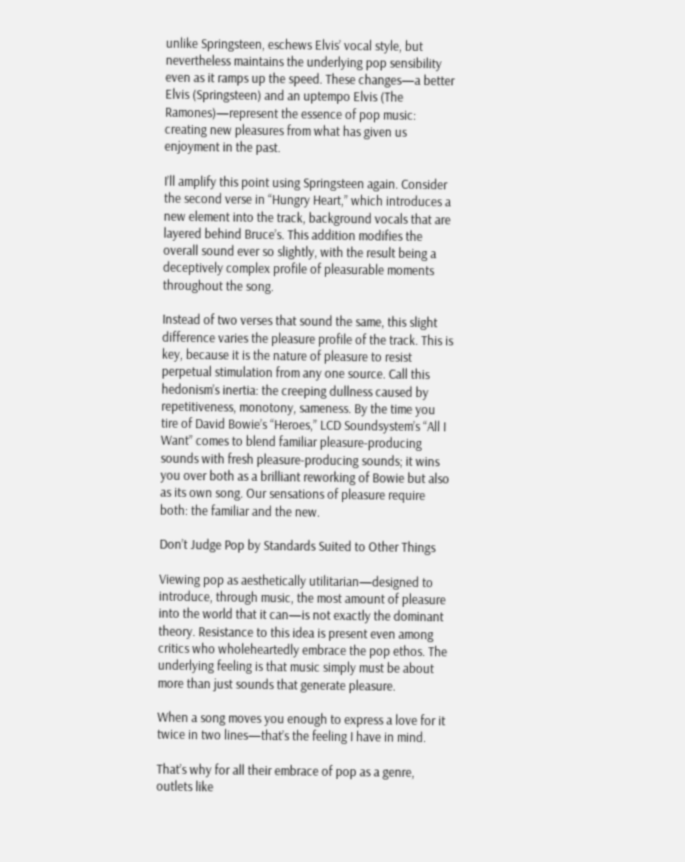unlike Springsteen, eschews Elvis’ vocal style, but nevertheless maintains the underlying pop sensibility even as it ramps up the speed. These changes—a better Elvis (Springsteen) and an uptempo Elvis (The Ramones)—represent the essence of pop music: creating new pleasures from what has given us enjoyment in the past.

I’ll amplify this point using Springsteen again. Consider the second verse in “Hungry Heart,” which introduces a new element into the track, background vocals that are layered behind Bruce’s. This addition modifies the overall sound ever so slightly, with the result being a deceptively complex profile of pleasurable moments throughout the song.

Instead of two verses that sound the same, this slight difference varies the pleasure profile of the track. This is key, because it is the nature of pleasure to resist perpetual stimulation from any one source. Call this hedonism’s inertia: the creeping dullness caused by repetitiveness, monotony, sameness. By the time you tire of David Bowie’s “Heroes,” LCD Soundsystem’s “All I Want” comes to blend familiar pleasure-producing sounds with fresh pleasure-producing sounds; it wins you over both as a brilliant reworking of Bowie but also as its own song. Our sensations of pleasure require both: the familiar and the new.

Don’t Judge Pop by Standards Suited to Other Things

Viewing pop as aesthetically utilitarian—designed to introduce, through music, the most amount of pleasure into the world that it can—is not exactly the dominant theory. Resistance to this idea is present even among critics who wholeheartedly embrace the pop ethos. The underlying feeling is that music simply must be about more than just sounds that generate pleasure.

When a song moves you enough to express a love for it twice in two lines—that’s the feeling I have in mind.

That’s why for all their embrace of pop as a genre, outlets like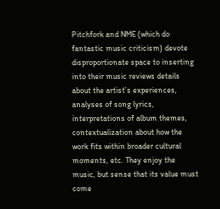Pitchfork and NME (which do fantastic music criticism) devote disproportionate space to inserting into their music reviews details about the artist’s experiences, analyses of song lyrics, interpretations of album themes, contextualization about how the work fits within broader cultural moments, etc. They enjoy the music, but sense that its value must come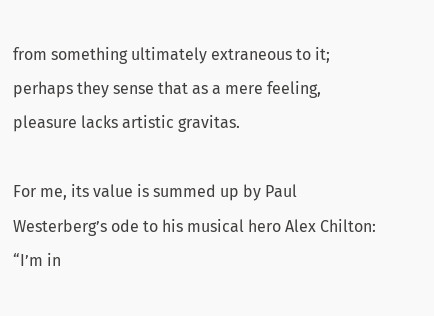from something ultimately extraneous to it; perhaps they sense that as a mere feeling, pleasure lacks artistic gravitas.

For me, its value is summed up by Paul Westerberg’s ode to his musical hero Alex Chilton: “I’m in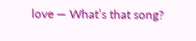love — What’s that song?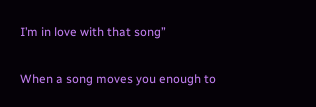I’m in love with that song”

When a song moves you enough to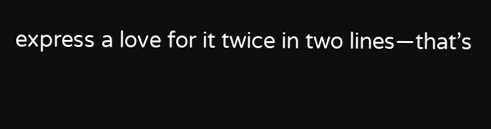express a love for it twice in two lines—that’s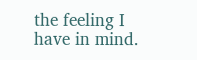the feeling I have in mind.